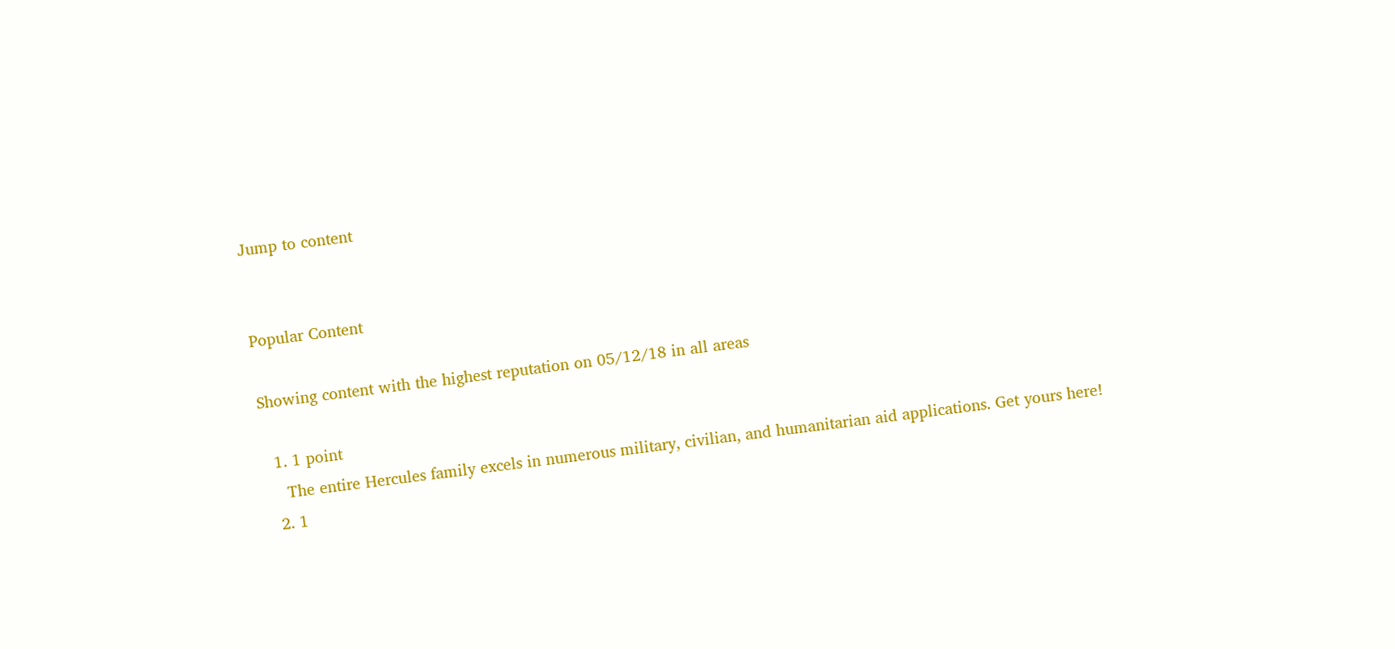Jump to content


Popular Content

Showing content with the highest reputation on 05/12/18 in all areas

  1. 1 point
    The entire Hercules family excels in numerous military, civilian, and humanitarian aid applications. Get yours here!
  2. 1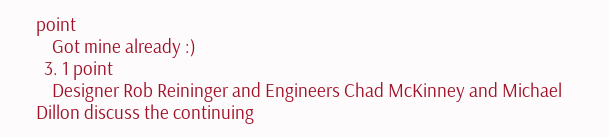point
    Got mine already :)
  3. 1 point
    Designer Rob Reininger and Engineers Chad McKinney and Michael Dillon discuss the continuing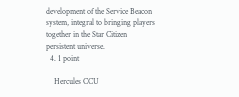development of the Service Beacon system, integral to bringing players together in the Star Citizen persistent universe.
  4. 1 point

    Hercules CCU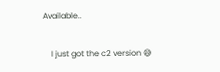Available..

    I just got the c2 version 😅